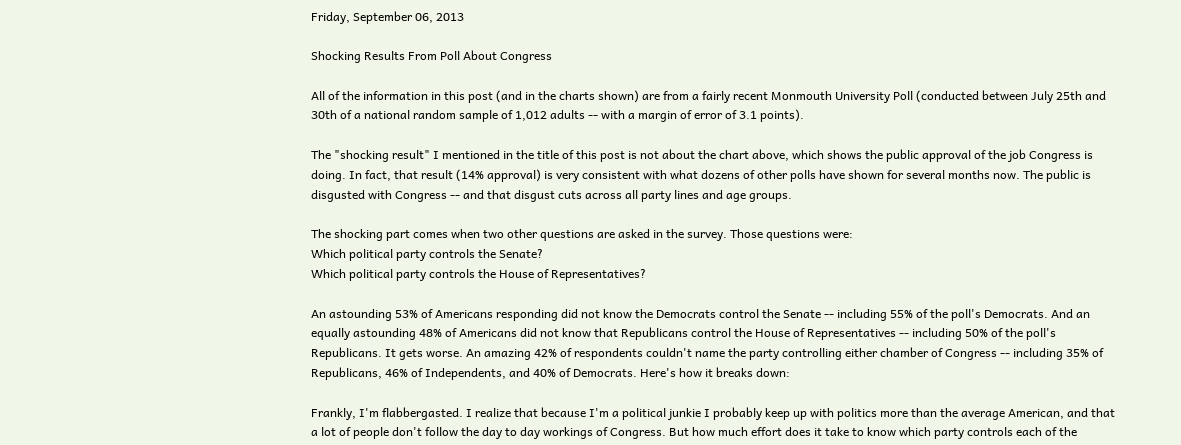Friday, September 06, 2013

Shocking Results From Poll About Congress

All of the information in this post (and in the charts shown) are from a fairly recent Monmouth University Poll (conducted between July 25th and 30th of a national random sample of 1,012 adults -- with a margin of error of 3.1 points).

The "shocking result" I mentioned in the title of this post is not about the chart above, which shows the public approval of the job Congress is doing. In fact, that result (14% approval) is very consistent with what dozens of other polls have shown for several months now. The public is disgusted with Congress -- and that disgust cuts across all party lines and age groups.

The shocking part comes when two other questions are asked in the survey. Those questions were:
Which political party controls the Senate?
Which political party controls the House of Representatives?

An astounding 53% of Americans responding did not know the Democrats control the Senate -- including 55% of the poll's Democrats. And an equally astounding 48% of Americans did not know that Republicans control the House of Representatives -- including 50% of the poll's Republicans. It gets worse. An amazing 42% of respondents couldn't name the party controlling either chamber of Congress -- including 35% of Republicans, 46% of Independents, and 40% of Democrats. Here's how it breaks down:

Frankly, I'm flabbergasted. I realize that because I'm a political junkie I probably keep up with politics more than the average American, and that a lot of people don't follow the day to day workings of Congress. But how much effort does it take to know which party controls each of the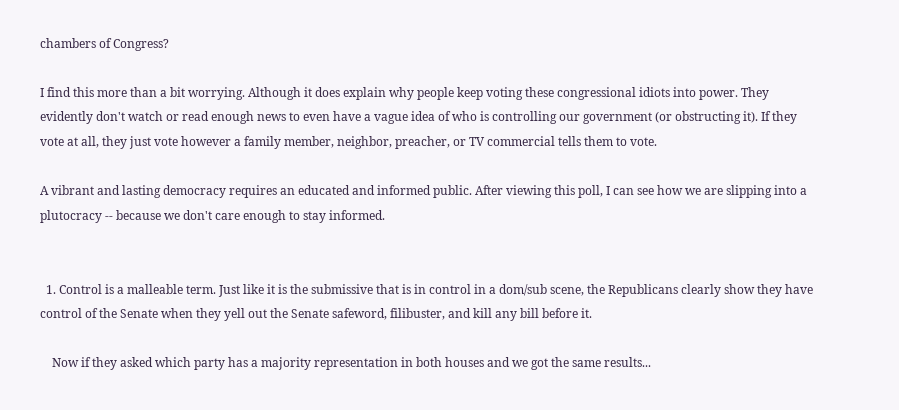chambers of Congress?

I find this more than a bit worrying. Although it does explain why people keep voting these congressional idiots into power. They evidently don't watch or read enough news to even have a vague idea of who is controlling our government (or obstructing it). If they vote at all, they just vote however a family member, neighbor, preacher, or TV commercial tells them to vote.

A vibrant and lasting democracy requires an educated and informed public. After viewing this poll, I can see how we are slipping into a plutocracy -- because we don't care enough to stay informed.


  1. Control is a malleable term. Just like it is the submissive that is in control in a dom/sub scene, the Republicans clearly show they have control of the Senate when they yell out the Senate safeword, filibuster, and kill any bill before it.

    Now if they asked which party has a majority representation in both houses and we got the same results...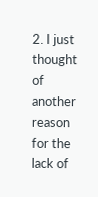2. I just thought of another reason for the lack of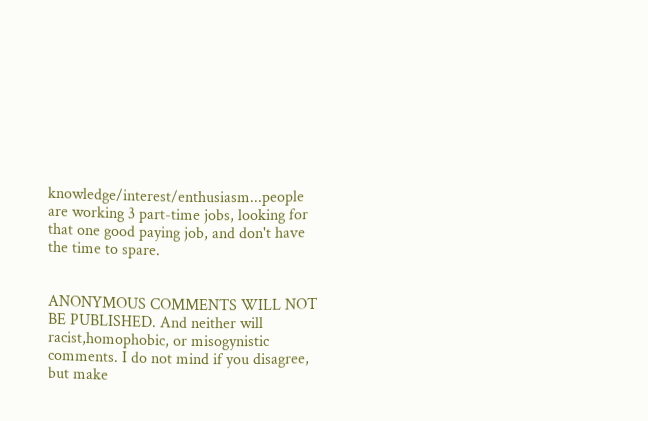knowledge/interest/enthusiasm...people are working 3 part-time jobs, looking for that one good paying job, and don't have the time to spare.


ANONYMOUS COMMENTS WILL NOT BE PUBLISHED. And neither will racist,homophobic, or misogynistic comments. I do not mind if you disagree, but make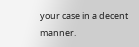your case in a decent manner.